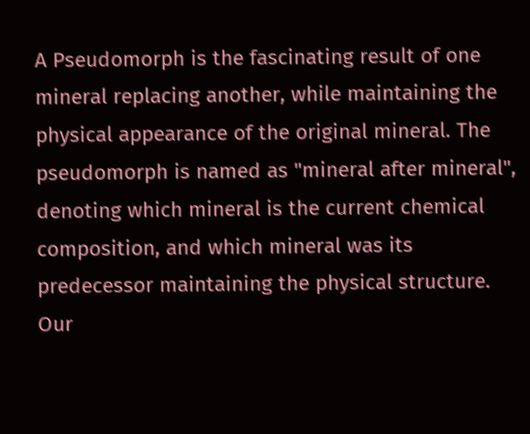A Pseudomorph is the fascinating result of one mineral replacing another, while maintaining the physical appearance of the original mineral. The pseudomorph is named as "mineral after mineral", denoting which mineral is the current chemical composition, and which mineral was its predecessor maintaining the physical structure. Our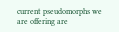current pseudomorphs we are offering are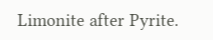Limonite after Pyrite.